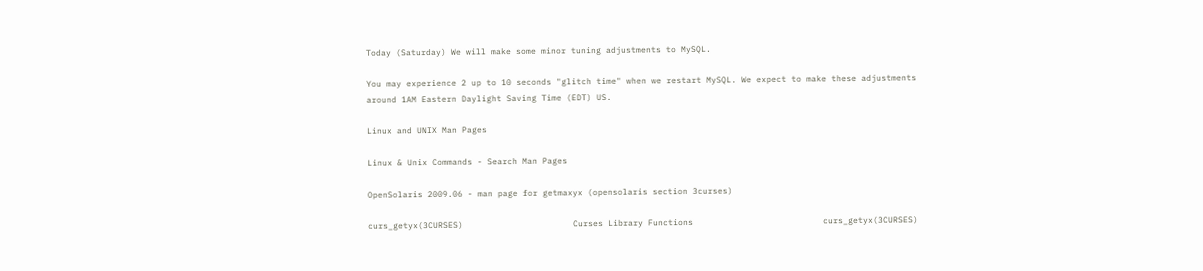Today (Saturday) We will make some minor tuning adjustments to MySQL.

You may experience 2 up to 10 seconds "glitch time" when we restart MySQL. We expect to make these adjustments around 1AM Eastern Daylight Saving Time (EDT) US.

Linux and UNIX Man Pages

Linux & Unix Commands - Search Man Pages

OpenSolaris 2009.06 - man page for getmaxyx (opensolaris section 3curses)

curs_getyx(3CURSES)                      Curses Library Functions                          curs_getyx(3CURSES)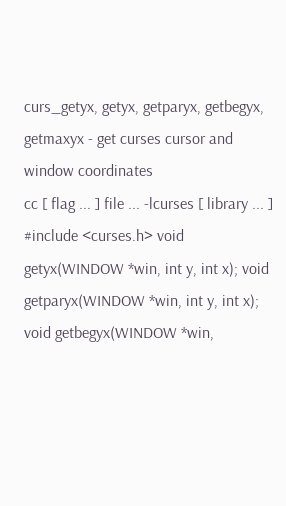curs_getyx, getyx, getparyx, getbegyx, getmaxyx - get curses cursor and window coordinates
cc [ flag ... ] file ... -lcurses [ library ... ] #include <curses.h> void getyx(WINDOW *win, int y, int x); void getparyx(WINDOW *win, int y, int x); void getbegyx(WINDOW *win,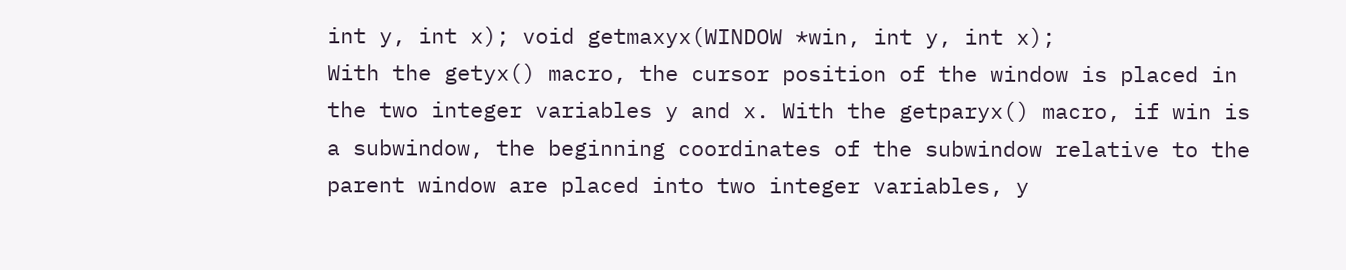int y, int x); void getmaxyx(WINDOW *win, int y, int x);
With the getyx() macro, the cursor position of the window is placed in the two integer variables y and x. With the getparyx() macro, if win is a subwindow, the beginning coordinates of the subwindow relative to the parent window are placed into two integer variables, y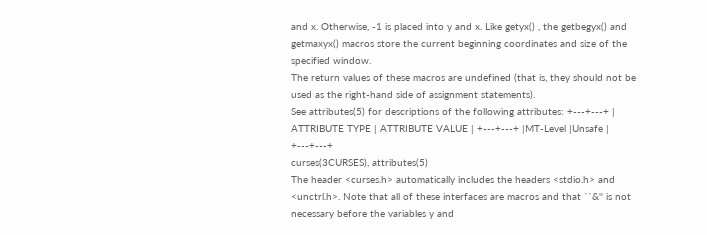and x. Otherwise, -1 is placed into y and x. Like getyx() , the getbegyx() and getmaxyx() macros store the current beginning coordinates and size of the specified window.
The return values of these macros are undefined (that is, they should not be used as the right-hand side of assignment statements).
See attributes(5) for descriptions of the following attributes: +---+---+ | ATTRIBUTE TYPE | ATTRIBUTE VALUE | +---+---+ |MT-Level |Unsafe | +---+---+
curses(3CURSES), attributes(5)
The header <curses.h> automatically includes the headers <stdio.h> and <unctrl.h>. Note that all of these interfaces are macros and that ``&'' is not necessary before the variables y and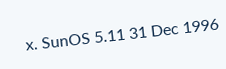x. SunOS 5.11 31 Dec 1996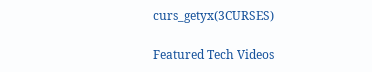curs_getyx(3CURSES)

Featured Tech Videos